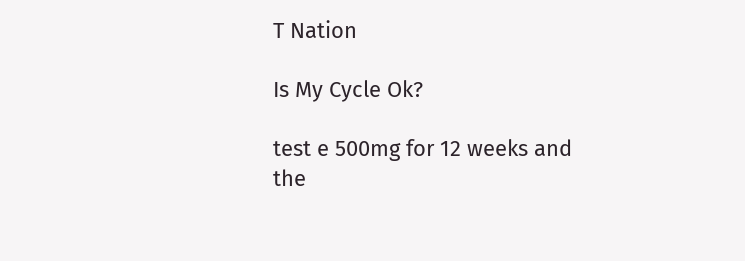T Nation

Is My Cycle Ok?

test e 500mg for 12 weeks and the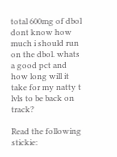total 600mg of dbol dont know how much i should run on the dbol. whats a good pct and how long will it take for my natty t lvls to be back on track?

Read the following stickie: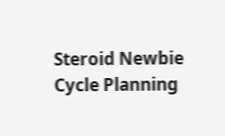Steroid Newbie Cycle Planning